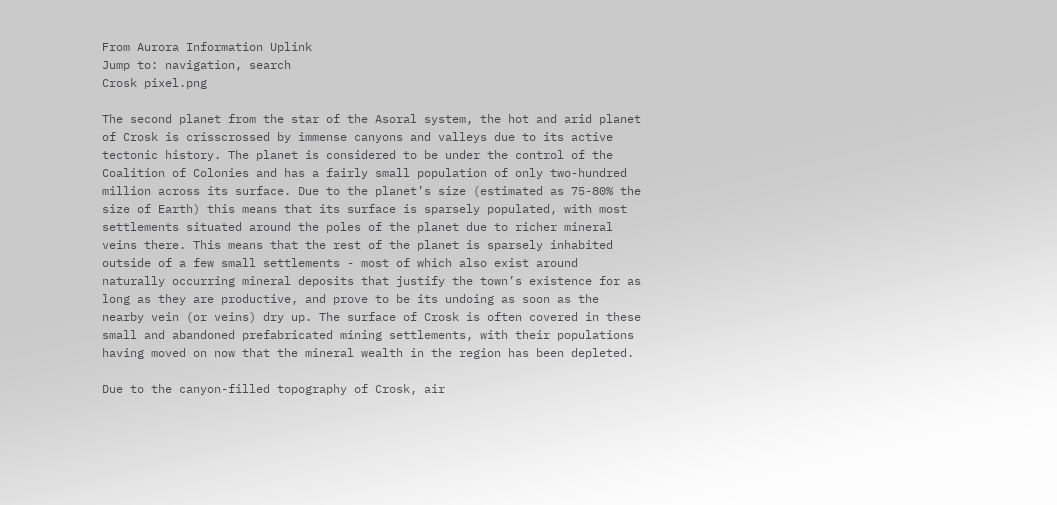From Aurora Information Uplink
Jump to: navigation, search
Crosk pixel.png

The second planet from the star of the Asoral system, the hot and arid planet of Crosk is crisscrossed by immense canyons and valleys due to its active tectonic history. The planet is considered to be under the control of the Coalition of Colonies and has a fairly small population of only two-hundred million across its surface. Due to the planet’s size (estimated as 75-80% the size of Earth) this means that its surface is sparsely populated, with most settlements situated around the poles of the planet due to richer mineral veins there. This means that the rest of the planet is sparsely inhabited outside of a few small settlements - most of which also exist around naturally occurring mineral deposits that justify the town’s existence for as long as they are productive, and prove to be its undoing as soon as the nearby vein (or veins) dry up. The surface of Crosk is often covered in these small and abandoned prefabricated mining settlements, with their populations having moved on now that the mineral wealth in the region has been depleted.

Due to the canyon-filled topography of Crosk, air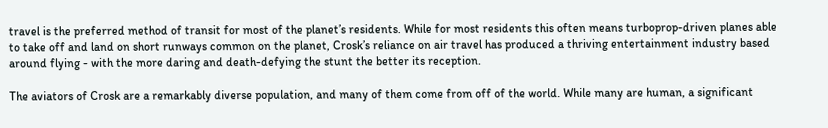travel is the preferred method of transit for most of the planet’s residents. While for most residents this often means turboprop-driven planes able to take off and land on short runways common on the planet, Crosk’s reliance on air travel has produced a thriving entertainment industry based around flying - with the more daring and death-defying the stunt the better its reception.

The aviators of Crosk are a remarkably diverse population, and many of them come from off of the world. While many are human, a significant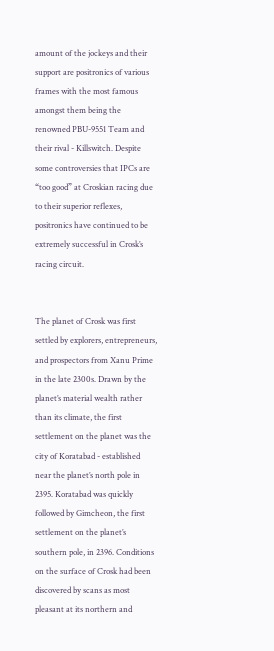amount of the jockeys and their support are positronics of various frames with the most famous amongst them being the renowned PBU-9551 Team and their rival - Killswitch. Despite some controversies that IPCs are “too good” at Croskian racing due to their superior reflexes, positronics have continued to be extremely successful in Crosk’s racing circuit.


The planet of Crosk was first settled by explorers, entrepreneurs, and prospectors from Xanu Prime in the late 2300s. Drawn by the planet’s material wealth rather than its climate, the first settlement on the planet was the city of Koratabad - established near the planet’s north pole in 2395. Koratabad was quickly followed by Gimcheon, the first settlement on the planet’s southern pole, in 2396. Conditions on the surface of Crosk had been discovered by scans as most pleasant at its northern and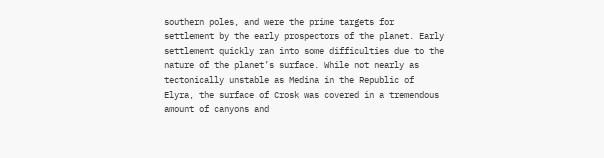southern poles, and were the prime targets for settlement by the early prospectors of the planet. Early settlement quickly ran into some difficulties due to the nature of the planet’s surface. While not nearly as tectonically unstable as Medina in the Republic of Elyra, the surface of Crosk was covered in a tremendous amount of canyons and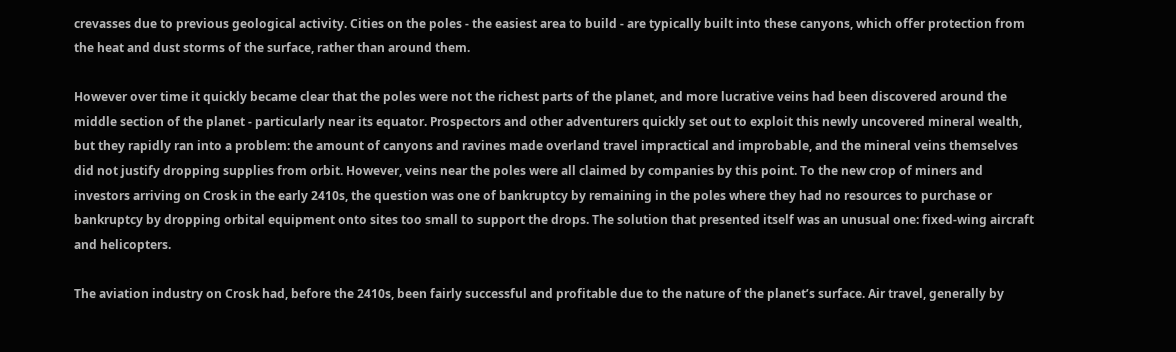crevasses due to previous geological activity. Cities on the poles - the easiest area to build - are typically built into these canyons, which offer protection from the heat and dust storms of the surface, rather than around them.

However over time it quickly became clear that the poles were not the richest parts of the planet, and more lucrative veins had been discovered around the middle section of the planet - particularly near its equator. Prospectors and other adventurers quickly set out to exploit this newly uncovered mineral wealth, but they rapidly ran into a problem: the amount of canyons and ravines made overland travel impractical and improbable, and the mineral veins themselves did not justify dropping supplies from orbit. However, veins near the poles were all claimed by companies by this point. To the new crop of miners and investors arriving on Crosk in the early 2410s, the question was one of bankruptcy by remaining in the poles where they had no resources to purchase or bankruptcy by dropping orbital equipment onto sites too small to support the drops. The solution that presented itself was an unusual one: fixed-wing aircraft and helicopters.

The aviation industry on Crosk had, before the 2410s, been fairly successful and profitable due to the nature of the planet’s surface. Air travel, generally by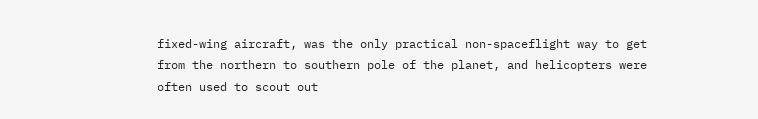fixed-wing aircraft, was the only practical non-spaceflight way to get from the northern to southern pole of the planet, and helicopters were often used to scout out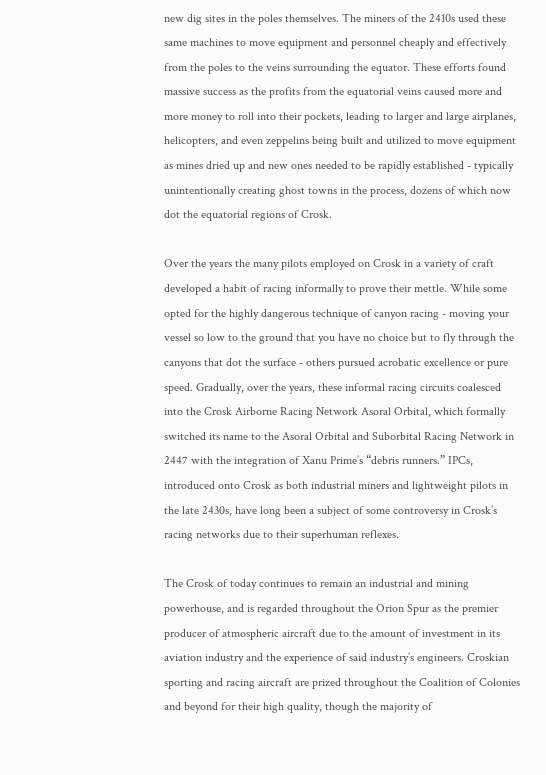new dig sites in the poles themselves. The miners of the 2410s used these same machines to move equipment and personnel cheaply and effectively from the poles to the veins surrounding the equator. These efforts found massive success as the profits from the equatorial veins caused more and more money to roll into their pockets, leading to larger and large airplanes, helicopters, and even zeppelins being built and utilized to move equipment as mines dried up and new ones needed to be rapidly established - typically unintentionally creating ghost towns in the process, dozens of which now dot the equatorial regions of Crosk.

Over the years the many pilots employed on Crosk in a variety of craft developed a habit of racing informally to prove their mettle. While some opted for the highly dangerous technique of canyon racing - moving your vessel so low to the ground that you have no choice but to fly through the canyons that dot the surface - others pursued acrobatic excellence or pure speed. Gradually, over the years, these informal racing circuits coalesced into the Crosk Airborne Racing Network Asoral Orbital, which formally switched its name to the Asoral Orbital and Suborbital Racing Network in 2447 with the integration of Xanu Prime’s “debris runners.” IPCs, introduced onto Crosk as both industrial miners and lightweight pilots in the late 2430s, have long been a subject of some controversy in Crosk’s racing networks due to their superhuman reflexes.

The Crosk of today continues to remain an industrial and mining powerhouse, and is regarded throughout the Orion Spur as the premier producer of atmospheric aircraft due to the amount of investment in its aviation industry and the experience of said industry’s engineers. Croskian sporting and racing aircraft are prized throughout the Coalition of Colonies and beyond for their high quality, though the majority of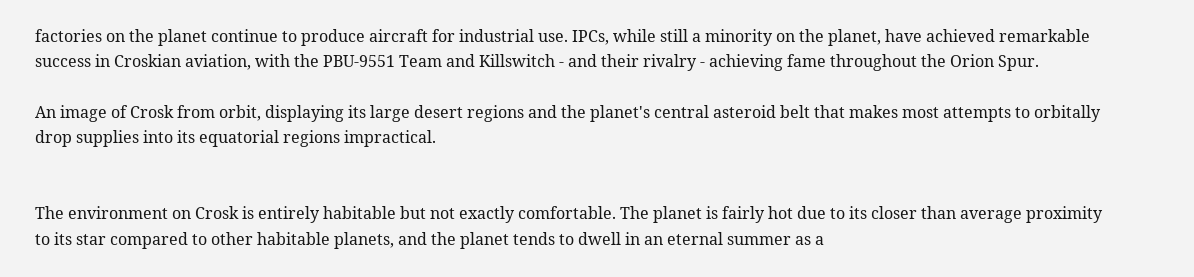factories on the planet continue to produce aircraft for industrial use. IPCs, while still a minority on the planet, have achieved remarkable success in Croskian aviation, with the PBU-9551 Team and Killswitch - and their rivalry - achieving fame throughout the Orion Spur.

An image of Crosk from orbit, displaying its large desert regions and the planet's central asteroid belt that makes most attempts to orbitally drop supplies into its equatorial regions impractical.


The environment on Crosk is entirely habitable but not exactly comfortable. The planet is fairly hot due to its closer than average proximity to its star compared to other habitable planets, and the planet tends to dwell in an eternal summer as a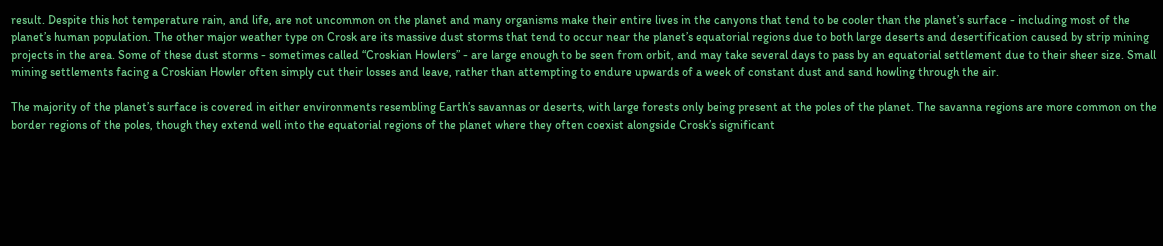result. Despite this hot temperature rain, and life, are not uncommon on the planet and many organisms make their entire lives in the canyons that tend to be cooler than the planet’s surface - including most of the planet’s human population. The other major weather type on Crosk are its massive dust storms that tend to occur near the planet’s equatorial regions due to both large deserts and desertification caused by strip mining projects in the area. Some of these dust storms - sometimes called “Croskian Howlers” - are large enough to be seen from orbit, and may take several days to pass by an equatorial settlement due to their sheer size. Small mining settlements facing a Croskian Howler often simply cut their losses and leave, rather than attempting to endure upwards of a week of constant dust and sand howling through the air.

The majority of the planet’s surface is covered in either environments resembling Earth’s savannas or deserts, with large forests only being present at the poles of the planet. The savanna regions are more common on the border regions of the poles, though they extend well into the equatorial regions of the planet where they often coexist alongside Crosk’s significant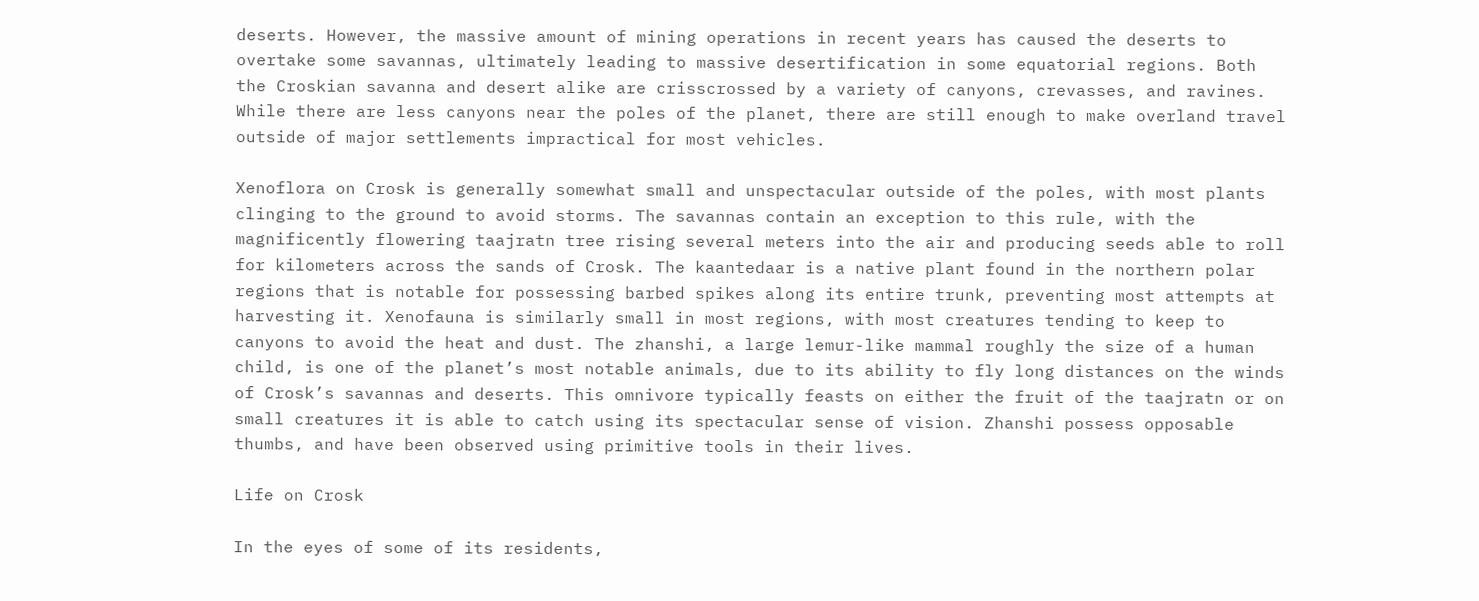deserts. However, the massive amount of mining operations in recent years has caused the deserts to overtake some savannas, ultimately leading to massive desertification in some equatorial regions. Both the Croskian savanna and desert alike are crisscrossed by a variety of canyons, crevasses, and ravines. While there are less canyons near the poles of the planet, there are still enough to make overland travel outside of major settlements impractical for most vehicles.

Xenoflora on Crosk is generally somewhat small and unspectacular outside of the poles, with most plants clinging to the ground to avoid storms. The savannas contain an exception to this rule, with the magnificently flowering taajratn tree rising several meters into the air and producing seeds able to roll for kilometers across the sands of Crosk. The kaantedaar is a native plant found in the northern polar regions that is notable for possessing barbed spikes along its entire trunk, preventing most attempts at harvesting it. Xenofauna is similarly small in most regions, with most creatures tending to keep to canyons to avoid the heat and dust. The zhanshi, a large lemur-like mammal roughly the size of a human child, is one of the planet’s most notable animals, due to its ability to fly long distances on the winds of Crosk’s savannas and deserts. This omnivore typically feasts on either the fruit of the taajratn or on small creatures it is able to catch using its spectacular sense of vision. Zhanshi possess opposable thumbs, and have been observed using primitive tools in their lives.

Life on Crosk

In the eyes of some of its residents,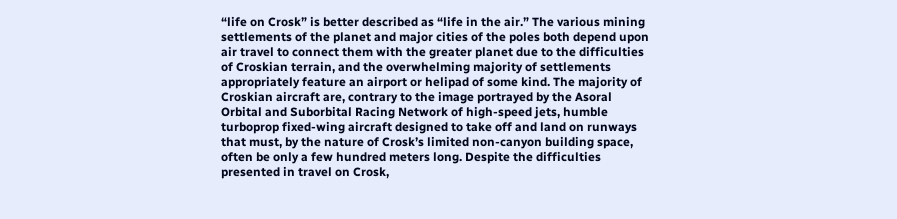“life on Crosk” is better described as “life in the air.” The various mining settlements of the planet and major cities of the poles both depend upon air travel to connect them with the greater planet due to the difficulties of Croskian terrain, and the overwhelming majority of settlements appropriately feature an airport or helipad of some kind. The majority of Croskian aircraft are, contrary to the image portrayed by the Asoral Orbital and Suborbital Racing Network of high-speed jets, humble turboprop fixed-wing aircraft designed to take off and land on runways that must, by the nature of Crosk’s limited non-canyon building space, often be only a few hundred meters long. Despite the difficulties presented in travel on Crosk,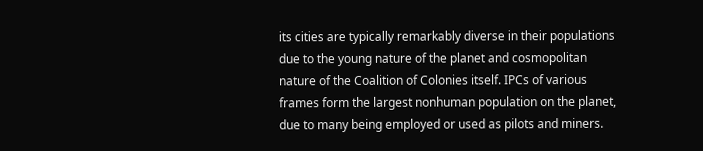its cities are typically remarkably diverse in their populations due to the young nature of the planet and cosmopolitan nature of the Coalition of Colonies itself. IPCs of various frames form the largest nonhuman population on the planet, due to many being employed or used as pilots and miners.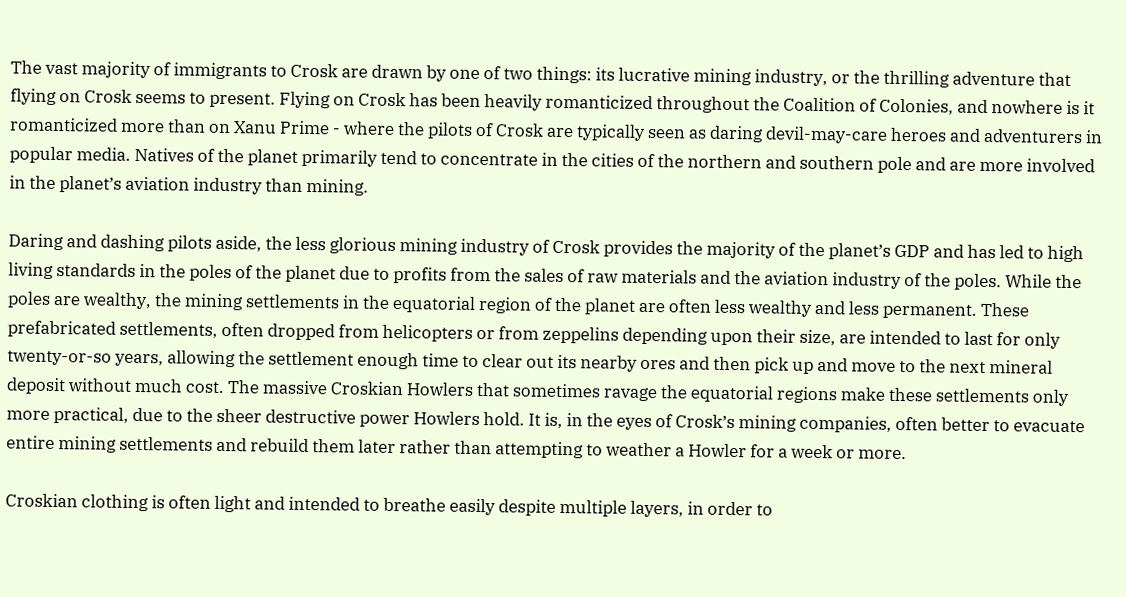The vast majority of immigrants to Crosk are drawn by one of two things: its lucrative mining industry, or the thrilling adventure that flying on Crosk seems to present. Flying on Crosk has been heavily romanticized throughout the Coalition of Colonies, and nowhere is it romanticized more than on Xanu Prime - where the pilots of Crosk are typically seen as daring devil-may-care heroes and adventurers in popular media. Natives of the planet primarily tend to concentrate in the cities of the northern and southern pole and are more involved in the planet’s aviation industry than mining.

Daring and dashing pilots aside, the less glorious mining industry of Crosk provides the majority of the planet’s GDP and has led to high living standards in the poles of the planet due to profits from the sales of raw materials and the aviation industry of the poles. While the poles are wealthy, the mining settlements in the equatorial region of the planet are often less wealthy and less permanent. These prefabricated settlements, often dropped from helicopters or from zeppelins depending upon their size, are intended to last for only twenty-or-so years, allowing the settlement enough time to clear out its nearby ores and then pick up and move to the next mineral deposit without much cost. The massive Croskian Howlers that sometimes ravage the equatorial regions make these settlements only more practical, due to the sheer destructive power Howlers hold. It is, in the eyes of Crosk’s mining companies, often better to evacuate entire mining settlements and rebuild them later rather than attempting to weather a Howler for a week or more.

Croskian clothing is often light and intended to breathe easily despite multiple layers, in order to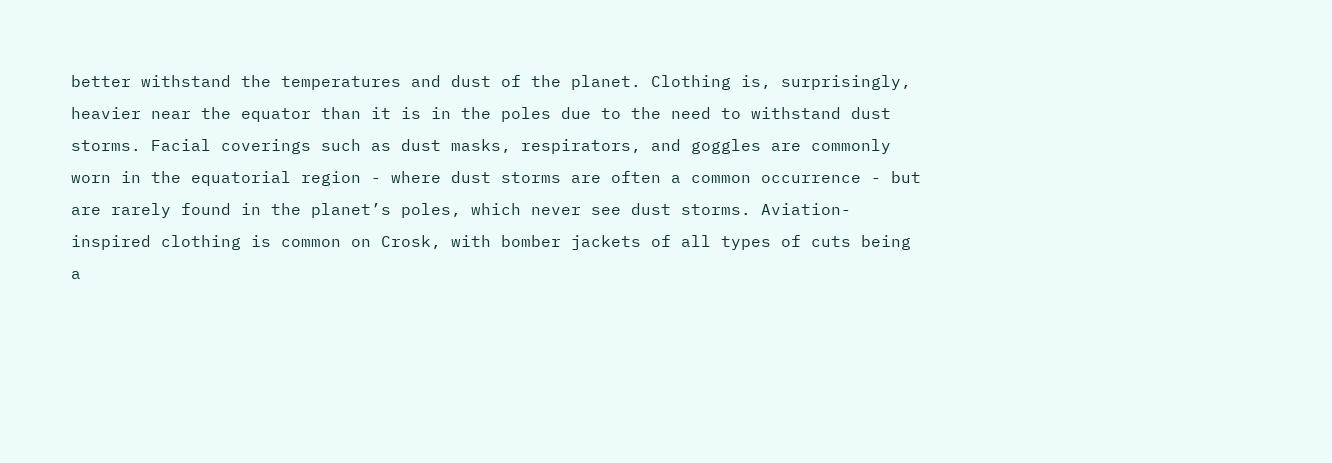better withstand the temperatures and dust of the planet. Clothing is, surprisingly, heavier near the equator than it is in the poles due to the need to withstand dust storms. Facial coverings such as dust masks, respirators, and goggles are commonly worn in the equatorial region - where dust storms are often a common occurrence - but are rarely found in the planet’s poles, which never see dust storms. Aviation-inspired clothing is common on Crosk, with bomber jackets of all types of cuts being a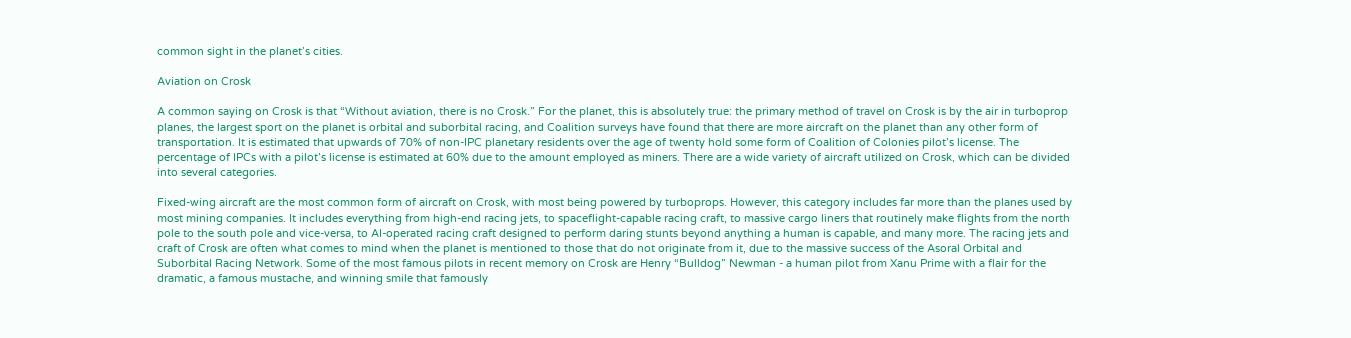common sight in the planet’s cities.

Aviation on Crosk

A common saying on Crosk is that “Without aviation, there is no Crosk.” For the planet, this is absolutely true: the primary method of travel on Crosk is by the air in turboprop planes, the largest sport on the planet is orbital and suborbital racing, and Coalition surveys have found that there are more aircraft on the planet than any other form of transportation. It is estimated that upwards of 70% of non-IPC planetary residents over the age of twenty hold some form of Coalition of Colonies pilot’s license. The percentage of IPCs with a pilot’s license is estimated at 60% due to the amount employed as miners. There are a wide variety of aircraft utilized on Crosk, which can be divided into several categories.

Fixed-wing aircraft are the most common form of aircraft on Crosk, with most being powered by turboprops. However, this category includes far more than the planes used by most mining companies. It includes everything from high-end racing jets, to spaceflight-capable racing craft, to massive cargo liners that routinely make flights from the north pole to the south pole and vice-versa, to AI-operated racing craft designed to perform daring stunts beyond anything a human is capable, and many more. The racing jets and craft of Crosk are often what comes to mind when the planet is mentioned to those that do not originate from it, due to the massive success of the Asoral Orbital and Suborbital Racing Network. Some of the most famous pilots in recent memory on Crosk are Henry “Bulldog” Newman - a human pilot from Xanu Prime with a flair for the dramatic, a famous mustache, and winning smile that famously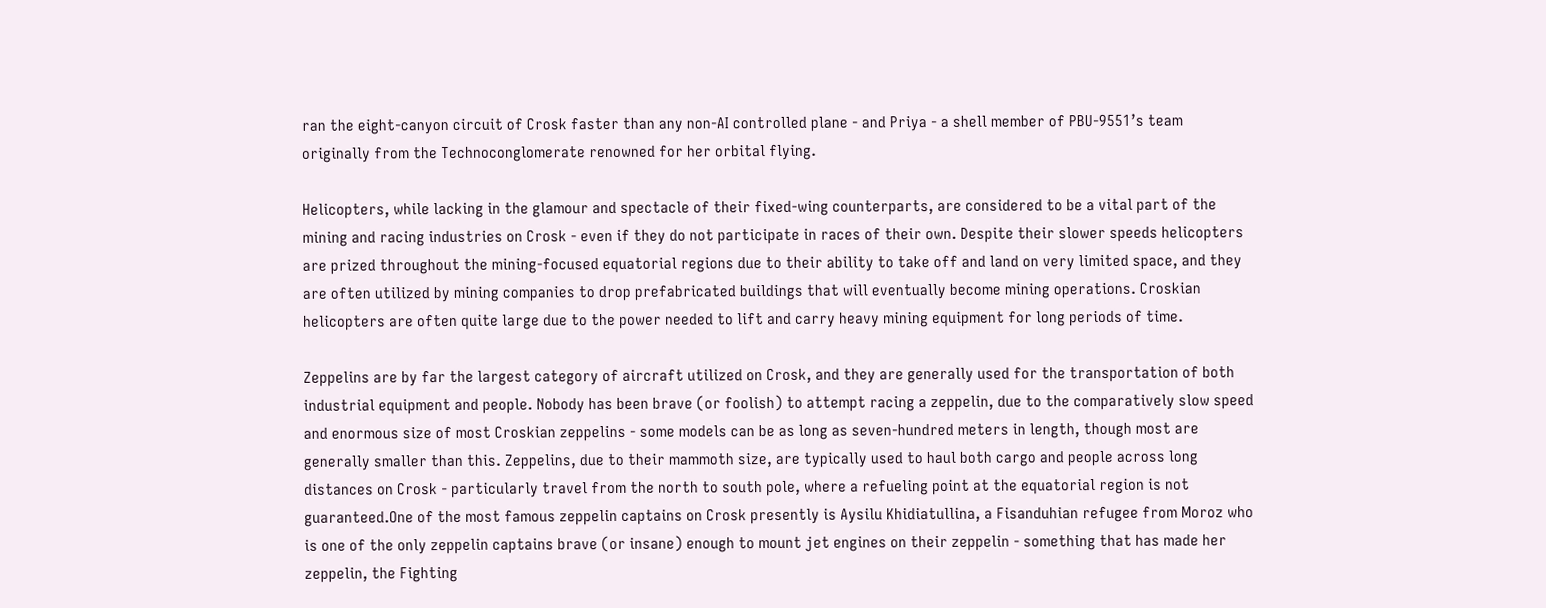ran the eight-canyon circuit of Crosk faster than any non-AI controlled plane - and Priya - a shell member of PBU-9551’s team originally from the Technoconglomerate renowned for her orbital flying.

Helicopters, while lacking in the glamour and spectacle of their fixed-wing counterparts, are considered to be a vital part of the mining and racing industries on Crosk - even if they do not participate in races of their own. Despite their slower speeds helicopters are prized throughout the mining-focused equatorial regions due to their ability to take off and land on very limited space, and they are often utilized by mining companies to drop prefabricated buildings that will eventually become mining operations. Croskian helicopters are often quite large due to the power needed to lift and carry heavy mining equipment for long periods of time.

Zeppelins are by far the largest category of aircraft utilized on Crosk, and they are generally used for the transportation of both industrial equipment and people. Nobody has been brave (or foolish) to attempt racing a zeppelin, due to the comparatively slow speed and enormous size of most Croskian zeppelins - some models can be as long as seven-hundred meters in length, though most are generally smaller than this. Zeppelins, due to their mammoth size, are typically used to haul both cargo and people across long distances on Crosk - particularly travel from the north to south pole, where a refueling point at the equatorial region is not guaranteed.One of the most famous zeppelin captains on Crosk presently is Aysilu Khidiatullina, a Fisanduhian refugee from Moroz who is one of the only zeppelin captains brave (or insane) enough to mount jet engines on their zeppelin - something that has made her zeppelin, the Fighting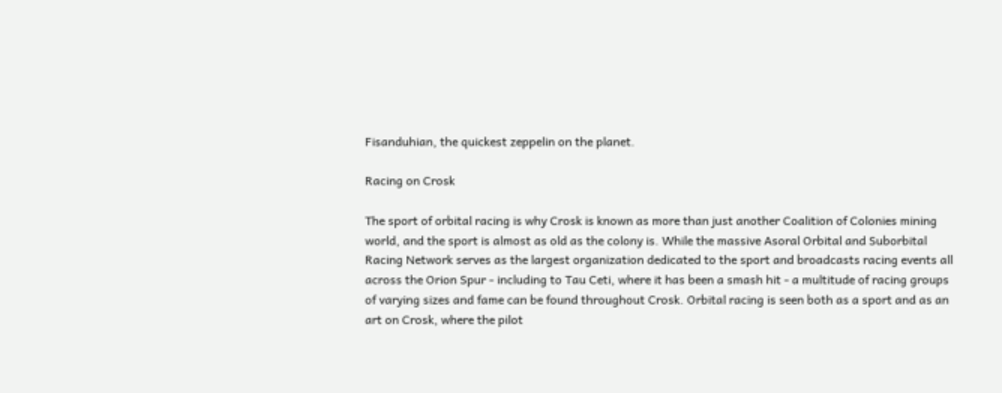Fisanduhian, the quickest zeppelin on the planet.

Racing on Crosk

The sport of orbital racing is why Crosk is known as more than just another Coalition of Colonies mining world, and the sport is almost as old as the colony is. While the massive Asoral Orbital and Suborbital Racing Network serves as the largest organization dedicated to the sport and broadcasts racing events all across the Orion Spur - including to Tau Ceti, where it has been a smash hit - a multitude of racing groups of varying sizes and fame can be found throughout Crosk. Orbital racing is seen both as a sport and as an art on Crosk, where the pilot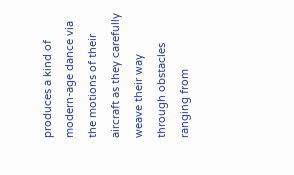produces a kind of modern-age dance via the motions of their aircraft as they carefully weave their way through obstacles ranging from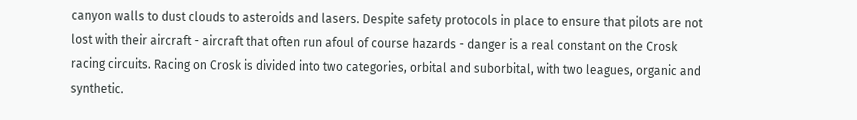canyon walls to dust clouds to asteroids and lasers. Despite safety protocols in place to ensure that pilots are not lost with their aircraft - aircraft that often run afoul of course hazards - danger is a real constant on the Crosk racing circuits. Racing on Crosk is divided into two categories, orbital and suborbital, with two leagues, organic and synthetic.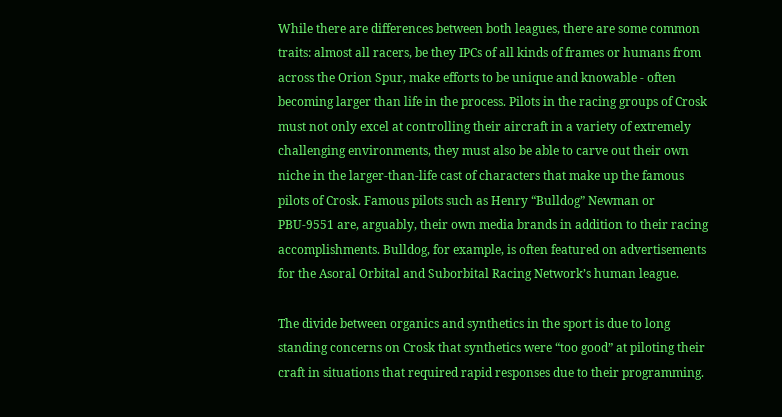While there are differences between both leagues, there are some common traits: almost all racers, be they IPCs of all kinds of frames or humans from across the Orion Spur, make efforts to be unique and knowable - often becoming larger than life in the process. Pilots in the racing groups of Crosk must not only excel at controlling their aircraft in a variety of extremely challenging environments, they must also be able to carve out their own niche in the larger-than-life cast of characters that make up the famous pilots of Crosk. Famous pilots such as Henry “Bulldog” Newman or PBU-9551 are, arguably, their own media brands in addition to their racing accomplishments. Bulldog, for example, is often featured on advertisements for the Asoral Orbital and Suborbital Racing Network’s human league.

The divide between organics and synthetics in the sport is due to long standing concerns on Crosk that synthetics were “too good” at piloting their craft in situations that required rapid responses due to their programming.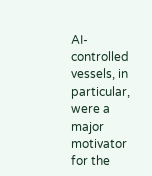AI-controlled vessels, in particular, were a major motivator for the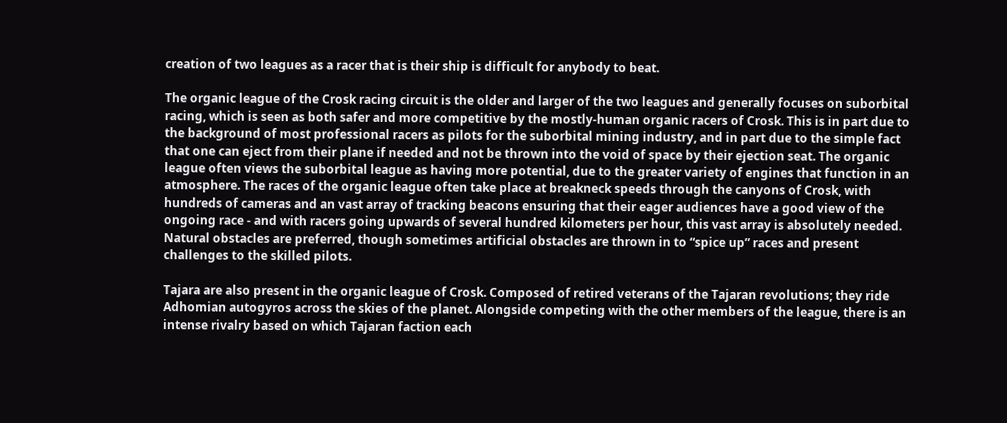creation of two leagues as a racer that is their ship is difficult for anybody to beat.

The organic league of the Crosk racing circuit is the older and larger of the two leagues and generally focuses on suborbital racing, which is seen as both safer and more competitive by the mostly-human organic racers of Crosk. This is in part due to the background of most professional racers as pilots for the suborbital mining industry, and in part due to the simple fact that one can eject from their plane if needed and not be thrown into the void of space by their ejection seat. The organic league often views the suborbital league as having more potential, due to the greater variety of engines that function in an atmosphere. The races of the organic league often take place at breakneck speeds through the canyons of Crosk, with hundreds of cameras and an vast array of tracking beacons ensuring that their eager audiences have a good view of the ongoing race - and with racers going upwards of several hundred kilometers per hour, this vast array is absolutely needed. Natural obstacles are preferred, though sometimes artificial obstacles are thrown in to “spice up” races and present challenges to the skilled pilots.

Tajara are also present in the organic league of Crosk. Composed of retired veterans of the Tajaran revolutions; they ride Adhomian autogyros across the skies of the planet. Alongside competing with the other members of the league, there is an intense rivalry based on which Tajaran faction each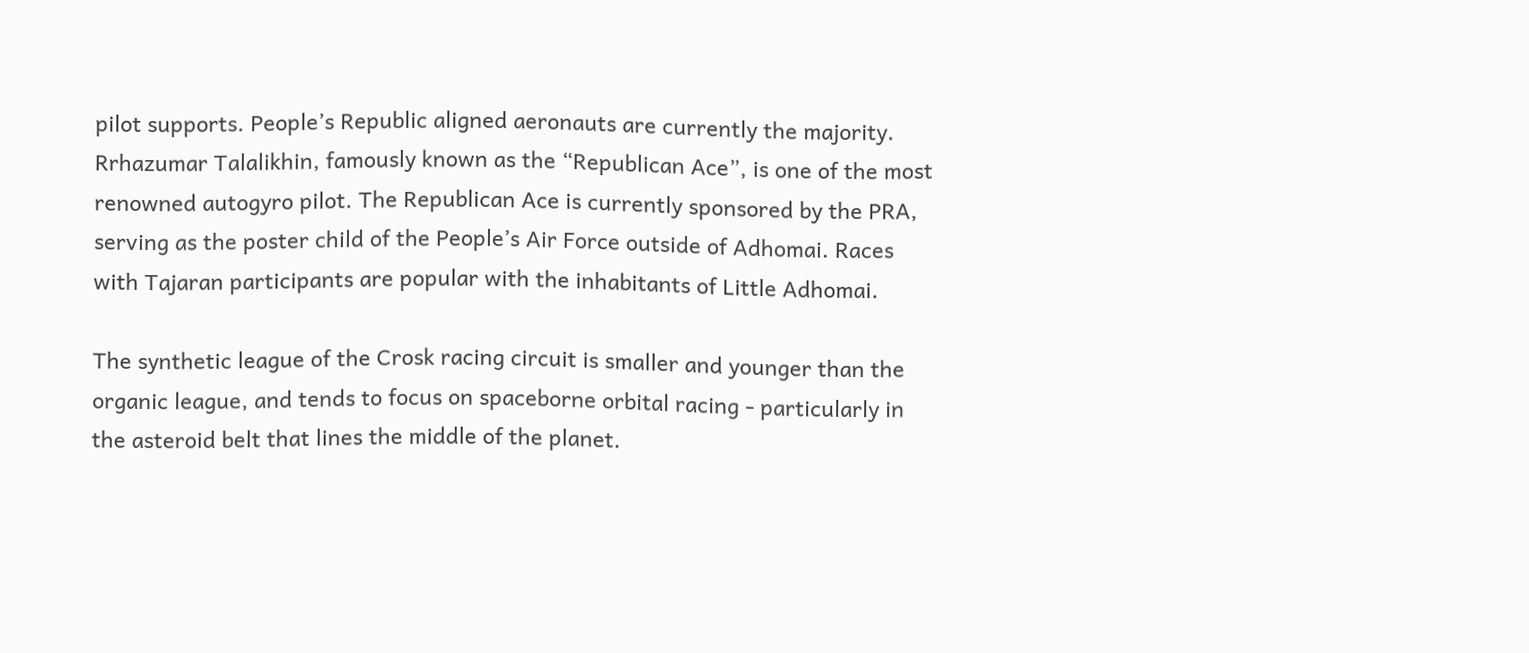pilot supports. People’s Republic aligned aeronauts are currently the majority. Rrhazumar Talalikhin, famously known as the “Republican Ace”, is one of the most renowned autogyro pilot. The Republican Ace is currently sponsored by the PRA, serving as the poster child of the People’s Air Force outside of Adhomai. Races with Tajaran participants are popular with the inhabitants of Little Adhomai.

The synthetic league of the Crosk racing circuit is smaller and younger than the organic league, and tends to focus on spaceborne orbital racing - particularly in the asteroid belt that lines the middle of the planet.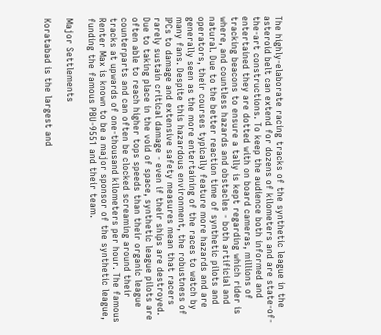The highly-elaborate racing tracks of the synthetic league in the asteroid belt can extend for dozens of kilometers and are state-of-the-art constructions. To keep the audience both informed and entertained they are dotted with on board cameras, millions of tracking beacons to ensure a tally is kept regarding which rider is where, and countless hazards and obstacles - both artificial and natural. Due to the better reaction time of synthetic pilots and operators, their courses typically feature more hazards and are generally seen as the more entertaining of the races to watch by many fans. Despite this hazardous environment, the robustness of IPCs to damage and extensive safety measures mean that racers rarely sustain critical damage - even if their ships are destroyed. Due to taking place in the void of space, synthetic league pilots are often able to reach higher tops speeds than their organic league counterparts and can often be clocked screaming around their tracks at upwards of one-thousand kilometers per hour. The famous Renter Max is known to be a major sponsor of the synthetic league, funding the famous PBU-9551 and their team.

Major Settlements

Koratabad is the largest and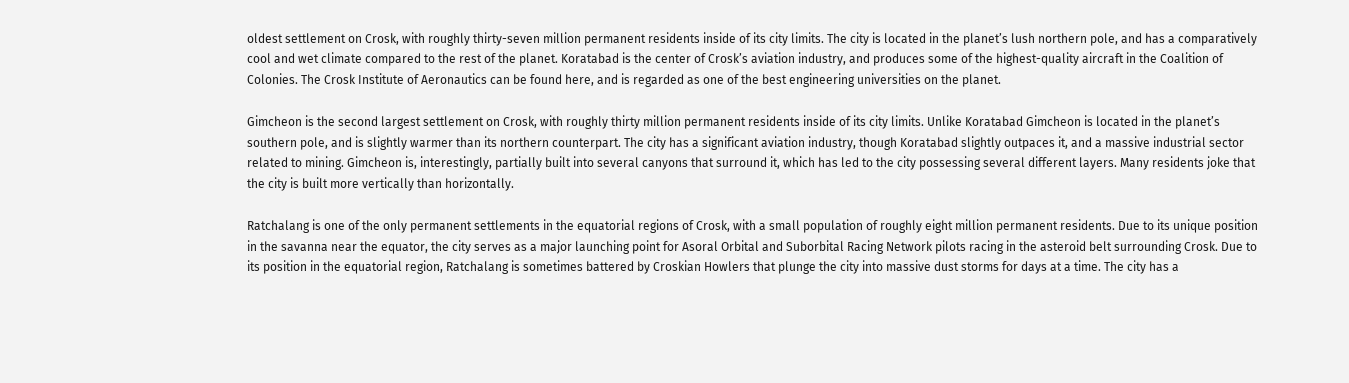oldest settlement on Crosk, with roughly thirty-seven million permanent residents inside of its city limits. The city is located in the planet’s lush northern pole, and has a comparatively cool and wet climate compared to the rest of the planet. Koratabad is the center of Crosk’s aviation industry, and produces some of the highest-quality aircraft in the Coalition of Colonies. The Crosk Institute of Aeronautics can be found here, and is regarded as one of the best engineering universities on the planet.

Gimcheon is the second largest settlement on Crosk, with roughly thirty million permanent residents inside of its city limits. Unlike Koratabad Gimcheon is located in the planet’s southern pole, and is slightly warmer than its northern counterpart. The city has a significant aviation industry, though Koratabad slightly outpaces it, and a massive industrial sector related to mining. Gimcheon is, interestingly, partially built into several canyons that surround it, which has led to the city possessing several different layers. Many residents joke that the city is built more vertically than horizontally.

Ratchalang is one of the only permanent settlements in the equatorial regions of Crosk, with a small population of roughly eight million permanent residents. Due to its unique position in the savanna near the equator, the city serves as a major launching point for Asoral Orbital and Suborbital Racing Network pilots racing in the asteroid belt surrounding Crosk. Due to its position in the equatorial region, Ratchalang is sometimes battered by Croskian Howlers that plunge the city into massive dust storms for days at a time. The city has a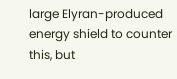large Elyran-produced energy shield to counter this, but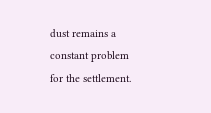dust remains a constant problem for the settlement.